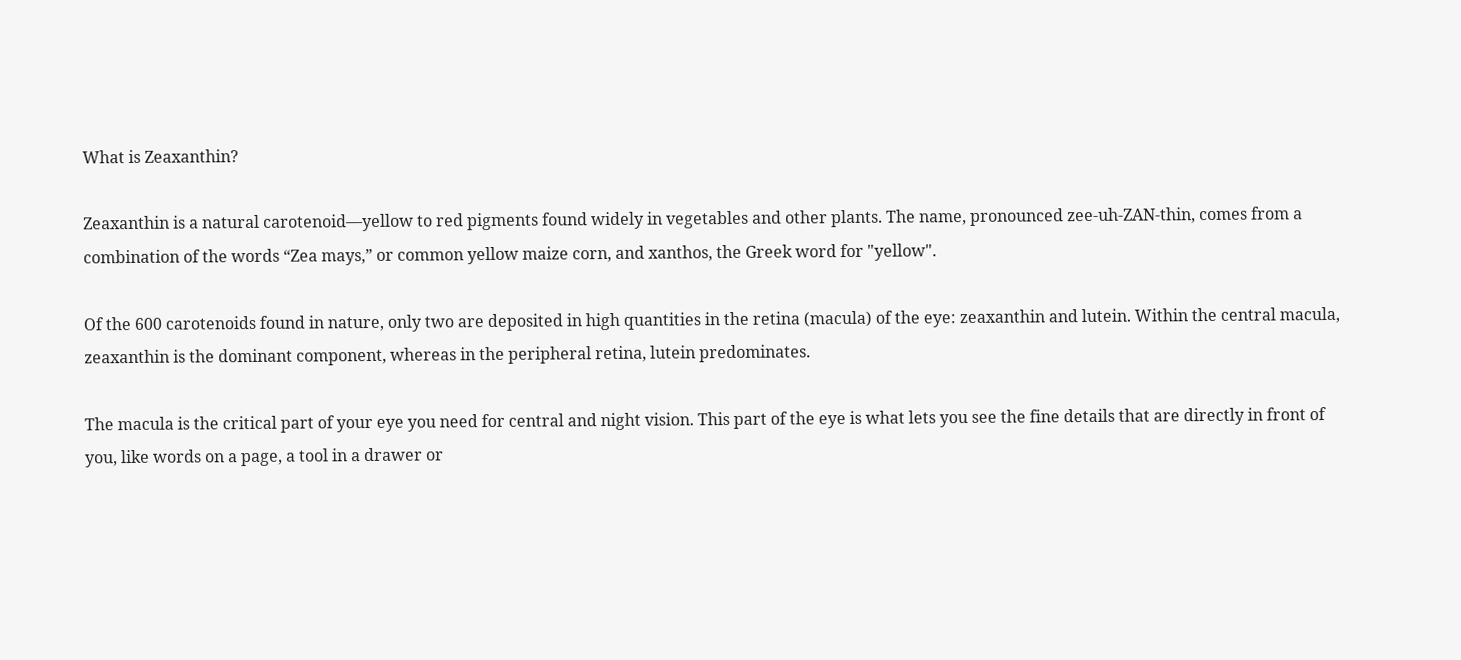What is Zeaxanthin?

Zeaxanthin is a natural carotenoid—yellow to red pigments found widely in vegetables and other plants. The name, pronounced zee-uh-ZAN-thin, comes from a combination of the words “Zea mays,” or common yellow maize corn, and xanthos, the Greek word for "yellow".

Of the 600 carotenoids found in nature, only two are deposited in high quantities in the retina (macula) of the eye: zeaxanthin and lutein. Within the central macula, zeaxanthin is the dominant component, whereas in the peripheral retina, lutein predominates.

The macula is the critical part of your eye you need for central and night vision. This part of the eye is what lets you see the fine details that are directly in front of you, like words on a page, a tool in a drawer or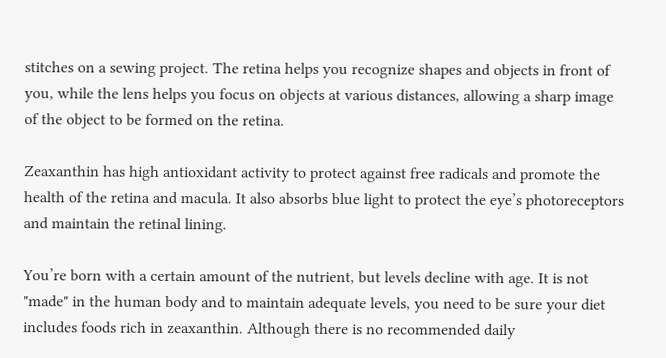stitches on a sewing project. The retina helps you recognize shapes and objects in front of you, while the lens helps you focus on objects at various distances, allowing a sharp image of the object to be formed on the retina.

Zeaxanthin has high antioxidant activity to protect against free radicals and promote the health of the retina and macula. It also absorbs blue light to protect the eye’s photoreceptors and maintain the retinal lining.

You’re born with a certain amount of the nutrient, but levels decline with age. It is not "made" in the human body and to maintain adequate levels, you need to be sure your diet includes foods rich in zeaxanthin. Although there is no recommended daily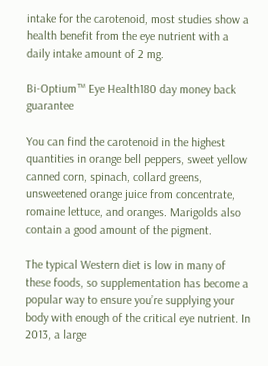intake for the carotenoid, most studies show a health benefit from the eye nutrient with a daily intake amount of 2 mg.

Bi-Optium™ Eye Health180 day money back guarantee

You can find the carotenoid in the highest quantities in orange bell peppers, sweet yellow canned corn, spinach, collard greens, unsweetened orange juice from concentrate, romaine lettuce, and oranges. Marigolds also contain a good amount of the pigment.

The typical Western diet is low in many of these foods, so supplementation has become a popular way to ensure you’re supplying your body with enough of the critical eye nutrient. In 2013, a large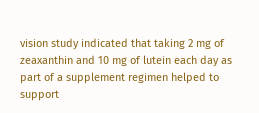vision study indicated that taking 2 mg of zeaxanthin and 10 mg of lutein each day as part of a supplement regimen helped to support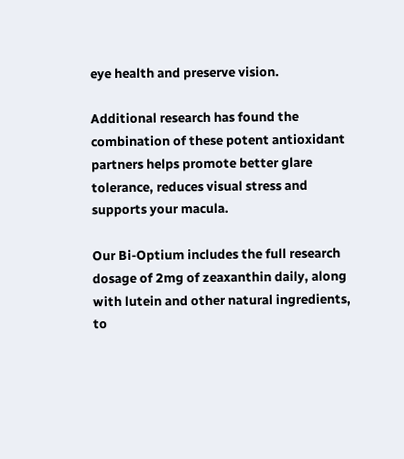eye health and preserve vision.

Additional research has found the combination of these potent antioxidant partners helps promote better glare tolerance, reduces visual stress and supports your macula.

Our Bi-Optium includes the full research dosage of 2mg of zeaxanthin daily, along with lutein and other natural ingredients, to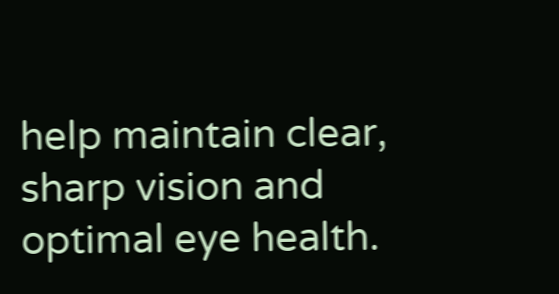help maintain clear, sharp vision and optimal eye health.